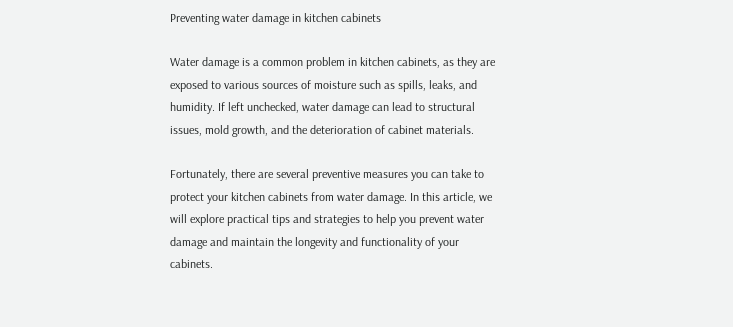Preventing water damage in kitchen cabinets

Water damage is a common problem in kitchen cabinets, as they are exposed to various sources of moisture such as spills, leaks, and humidity. If left unchecked, water damage can lead to structural issues, mold growth, and the deterioration of cabinet materials.

Fortunately, there are several preventive measures you can take to protect your kitchen cabinets from water damage. In this article, we will explore practical tips and strategies to help you prevent water damage and maintain the longevity and functionality of your cabinets.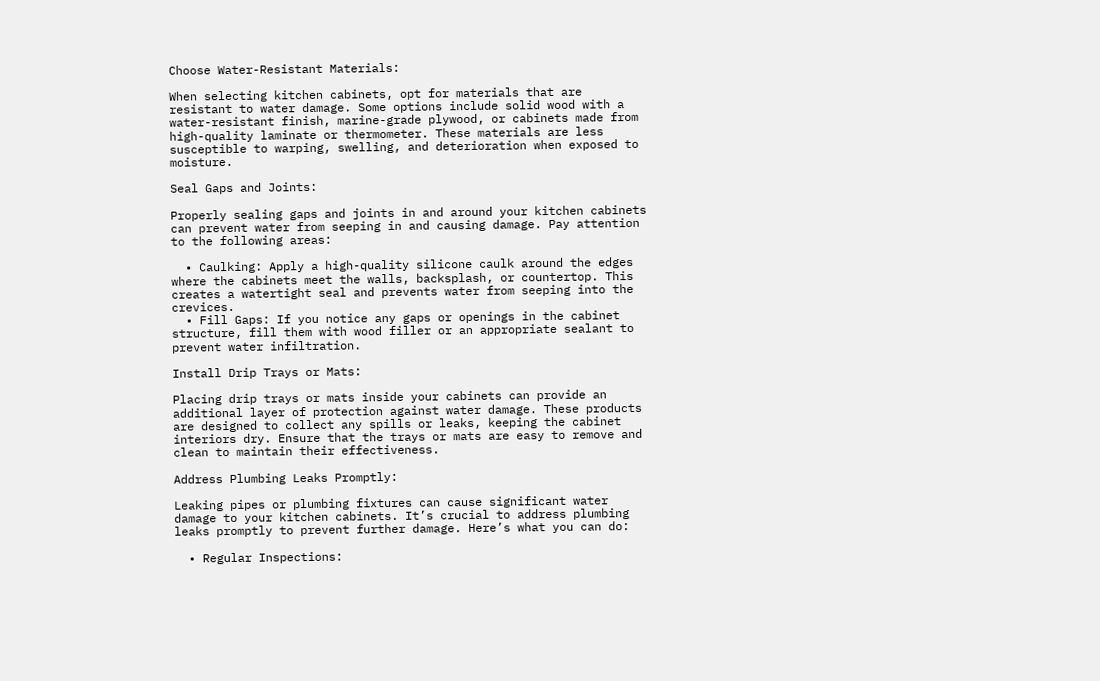Choose Water-Resistant Materials:

When selecting kitchen cabinets, opt for materials that are resistant to water damage. Some options include solid wood with a water-resistant finish, marine-grade plywood, or cabinets made from high-quality laminate or thermometer. These materials are less susceptible to warping, swelling, and deterioration when exposed to moisture.

Seal Gaps and Joints:

Properly sealing gaps and joints in and around your kitchen cabinets can prevent water from seeping in and causing damage. Pay attention to the following areas:

  • Caulking: Apply a high-quality silicone caulk around the edges where the cabinets meet the walls, backsplash, or countertop. This creates a watertight seal and prevents water from seeping into the crevices.
  • Fill Gaps: If you notice any gaps or openings in the cabinet structure, fill them with wood filler or an appropriate sealant to prevent water infiltration.

Install Drip Trays or Mats:

Placing drip trays or mats inside your cabinets can provide an additional layer of protection against water damage. These products are designed to collect any spills or leaks, keeping the cabinet interiors dry. Ensure that the trays or mats are easy to remove and clean to maintain their effectiveness.

Address Plumbing Leaks Promptly:

Leaking pipes or plumbing fixtures can cause significant water damage to your kitchen cabinets. It’s crucial to address plumbing leaks promptly to prevent further damage. Here’s what you can do:

  • Regular Inspections: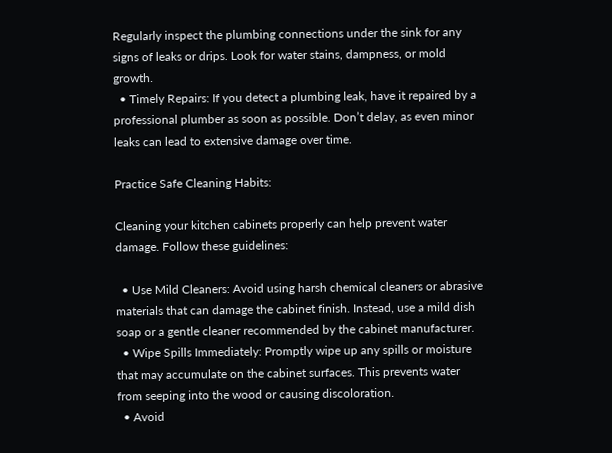Regularly inspect the plumbing connections under the sink for any signs of leaks or drips. Look for water stains, dampness, or mold growth.
  • Timely Repairs: If you detect a plumbing leak, have it repaired by a professional plumber as soon as possible. Don’t delay, as even minor leaks can lead to extensive damage over time.

Practice Safe Cleaning Habits:

Cleaning your kitchen cabinets properly can help prevent water damage. Follow these guidelines:

  • Use Mild Cleaners: Avoid using harsh chemical cleaners or abrasive materials that can damage the cabinet finish. Instead, use a mild dish soap or a gentle cleaner recommended by the cabinet manufacturer.
  • Wipe Spills Immediately: Promptly wipe up any spills or moisture that may accumulate on the cabinet surfaces. This prevents water from seeping into the wood or causing discoloration.
  • Avoid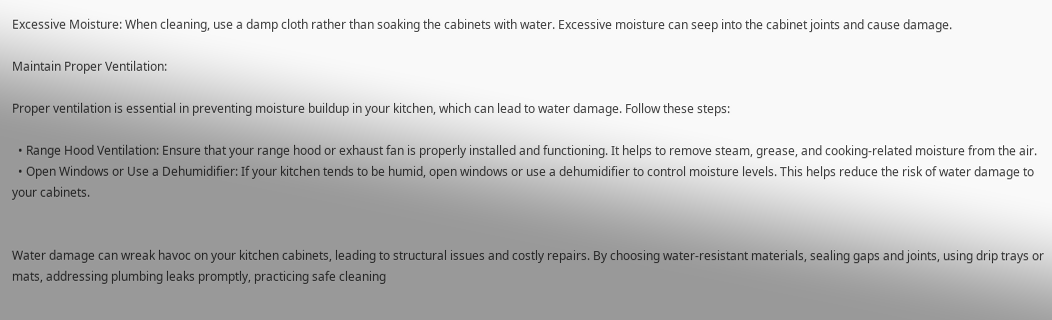Excessive Moisture: When cleaning, use a damp cloth rather than soaking the cabinets with water. Excessive moisture can seep into the cabinet joints and cause damage.

Maintain Proper Ventilation:

Proper ventilation is essential in preventing moisture buildup in your kitchen, which can lead to water damage. Follow these steps:

  • Range Hood Ventilation: Ensure that your range hood or exhaust fan is properly installed and functioning. It helps to remove steam, grease, and cooking-related moisture from the air.
  • Open Windows or Use a Dehumidifier: If your kitchen tends to be humid, open windows or use a dehumidifier to control moisture levels. This helps reduce the risk of water damage to your cabinets.


Water damage can wreak havoc on your kitchen cabinets, leading to structural issues and costly repairs. By choosing water-resistant materials, sealing gaps and joints, using drip trays or mats, addressing plumbing leaks promptly, practicing safe cleaning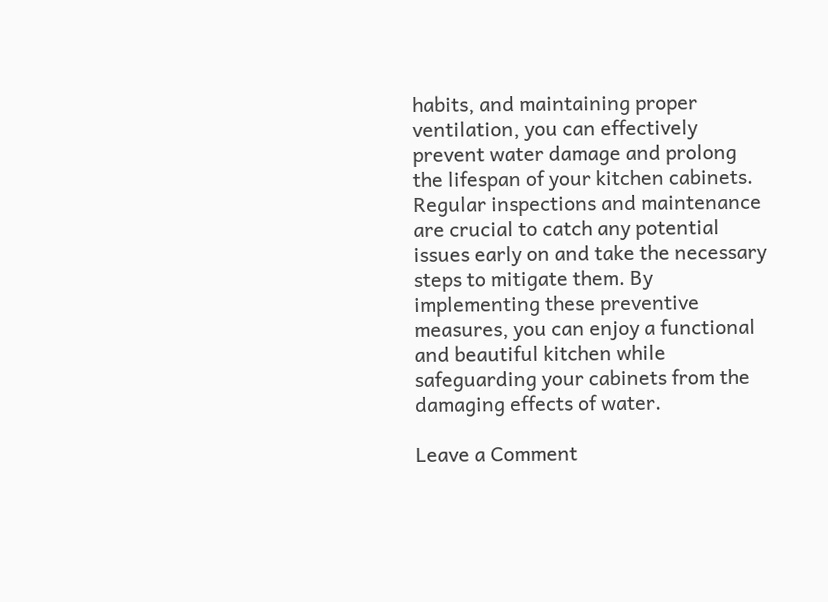habits, and maintaining proper ventilation, you can effectively prevent water damage and prolong the lifespan of your kitchen cabinets. Regular inspections and maintenance are crucial to catch any potential issues early on and take the necessary steps to mitigate them. By implementing these preventive measures, you can enjoy a functional and beautiful kitchen while safeguarding your cabinets from the damaging effects of water.

Leave a Comment